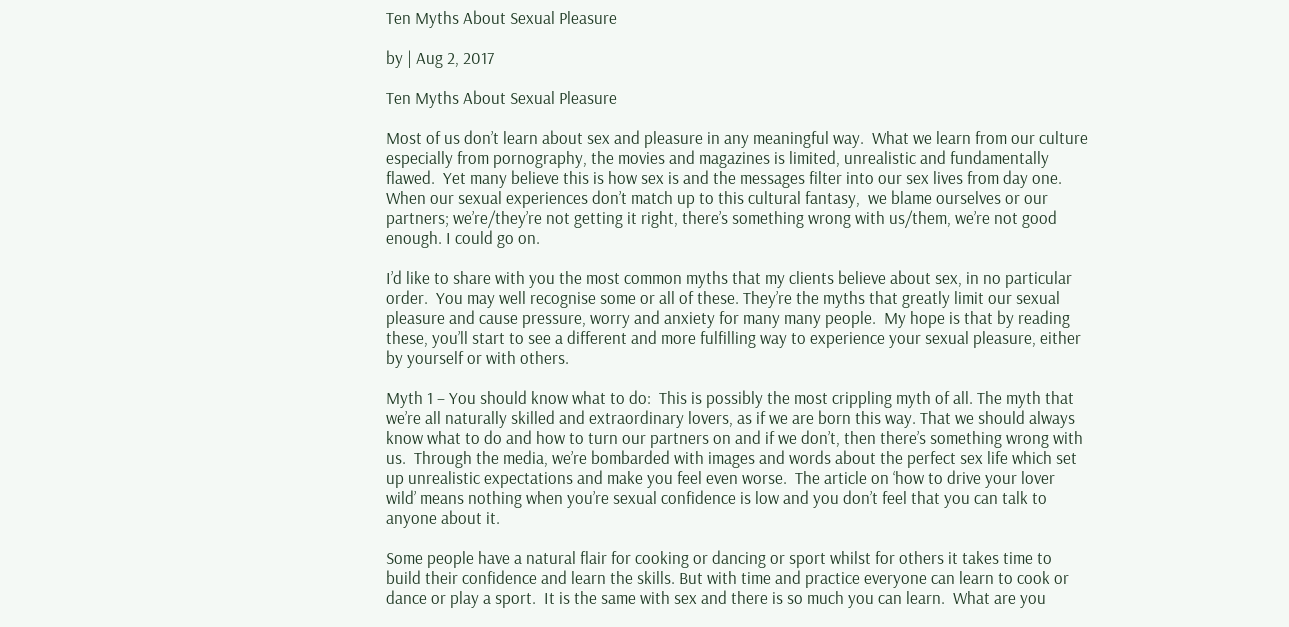Ten Myths About Sexual Pleasure

by | Aug 2, 2017

Ten Myths About Sexual Pleasure

Most of us don’t learn about sex and pleasure in any meaningful way.  What we learn from our culture especially from pornography, the movies and magazines is limited, unrealistic and fundamentally flawed.  Yet many believe this is how sex is and the messages filter into our sex lives from day one.  When our sexual experiences don’t match up to this cultural fantasy,  we blame ourselves or our partners; we’re/they’re not getting it right, there’s something wrong with us/them, we’re not good enough. I could go on.

I’d like to share with you the most common myths that my clients believe about sex, in no particular order.  You may well recognise some or all of these. They’re the myths that greatly limit our sexual pleasure and cause pressure, worry and anxiety for many many people.  My hope is that by reading these, you’ll start to see a different and more fulfilling way to experience your sexual pleasure, either by yourself or with others.

Myth 1 – You should know what to do:  This is possibly the most crippling myth of all. The myth that we’re all naturally skilled and extraordinary lovers, as if we are born this way. That we should always know what to do and how to turn our partners on and if we don’t, then there’s something wrong with us.  Through the media, we’re bombarded with images and words about the perfect sex life which set up unrealistic expectations and make you feel even worse.  The article on ‘how to drive your lover wild’ means nothing when you’re sexual confidence is low and you don’t feel that you can talk to anyone about it.

Some people have a natural flair for cooking or dancing or sport whilst for others it takes time to build their confidence and learn the skills. But with time and practice everyone can learn to cook or dance or play a sport.  It is the same with sex and there is so much you can learn.  What are you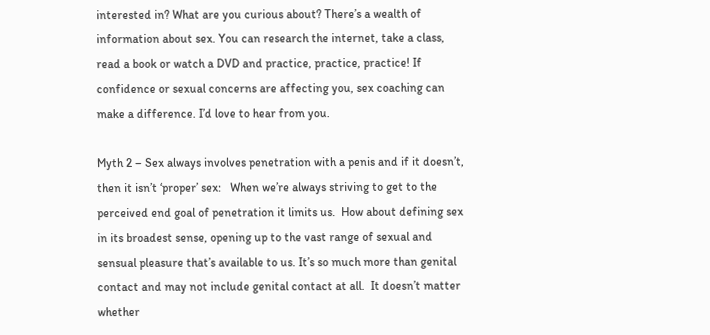interested in? What are you curious about? There’s a wealth of information about sex. You can research the internet, take a class, read a book or watch a DVD and practice, practice, practice! If confidence or sexual concerns are affecting you, sex coaching can make a difference. I’d love to hear from you.

Myth 2 – Sex always involves penetration with a penis and if it doesn’t, then it isn’t ‘proper’ sex:   When we’re always striving to get to the perceived end goal of penetration it limits us.  How about defining sex in its broadest sense, opening up to the vast range of sexual and sensual pleasure that’s available to us. It’s so much more than genital contact and may not include genital contact at all.  It doesn’t matter whether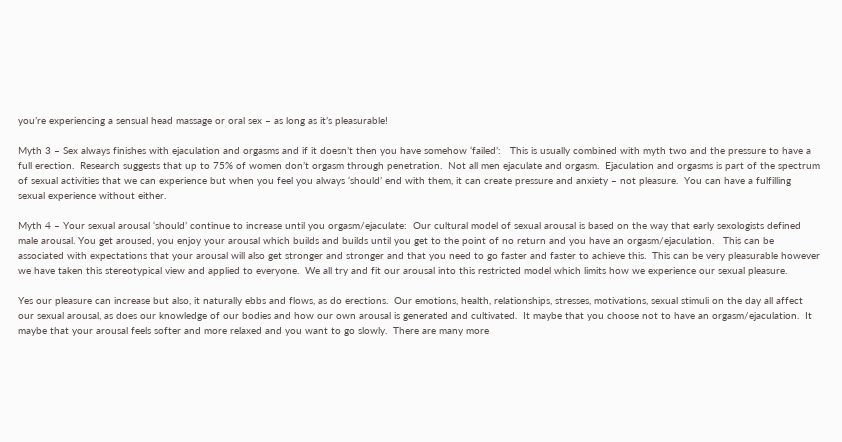you’re experiencing a sensual head massage or oral sex – as long as it’s pleasurable!

Myth 3 – Sex always finishes with ejaculation and orgasms and if it doesn’t then you have somehow ‘failed’:   This is usually combined with myth two and the pressure to have a full erection.  Research suggests that up to 75% of women don’t orgasm through penetration.  Not all men ejaculate and orgasm.  Ejaculation and orgasms is part of the spectrum of sexual activities that we can experience but when you feel you always ‘should’ end with them, it can create pressure and anxiety – not pleasure.  You can have a fulfilling sexual experience without either.

Myth 4 – Your sexual arousal ‘should’ continue to increase until you orgasm/ejaculate:  Our cultural model of sexual arousal is based on the way that early sexologists defined male arousal. You get aroused, you enjoy your arousal which builds and builds until you get to the point of no return and you have an orgasm/ejaculation.   This can be associated with expectations that your arousal will also get stronger and stronger and that you need to go faster and faster to achieve this.  This can be very pleasurable however we have taken this stereotypical view and applied to everyone.  We all try and fit our arousal into this restricted model which limits how we experience our sexual pleasure.

Yes our pleasure can increase but also, it naturally ebbs and flows, as do erections.  Our emotions, health, relationships, stresses, motivations, sexual stimuli on the day all affect our sexual arousal, as does our knowledge of our bodies and how our own arousal is generated and cultivated.  It maybe that you choose not to have an orgasm/ejaculation.  It maybe that your arousal feels softer and more relaxed and you want to go slowly.  There are many more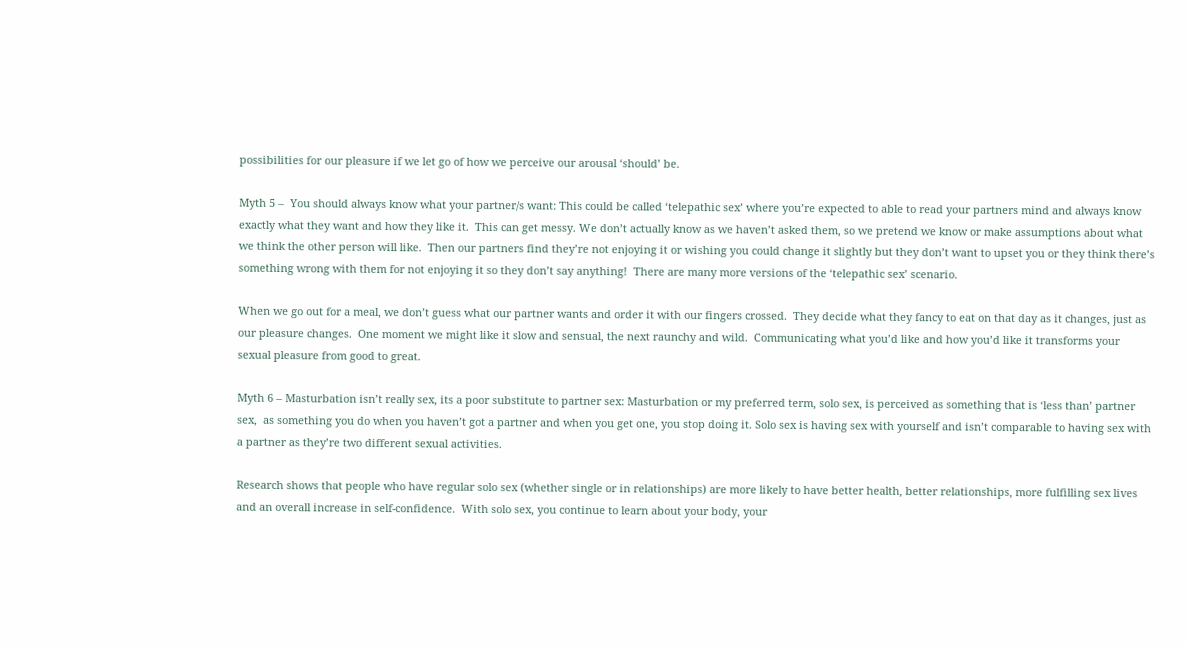possibilities for our pleasure if we let go of how we perceive our arousal ‘should’ be.

Myth 5 –  You should always know what your partner/s want: This could be called ‘telepathic sex’ where you’re expected to able to read your partners mind and always know exactly what they want and how they like it.  This can get messy. We don’t actually know as we haven’t asked them, so we pretend we know or make assumptions about what we think the other person will like.  Then our partners find they’re not enjoying it or wishing you could change it slightly but they don’t want to upset you or they think there’s something wrong with them for not enjoying it so they don’t say anything!  There are many more versions of the ‘telepathic sex’ scenario.

When we go out for a meal, we don’t guess what our partner wants and order it with our fingers crossed.  They decide what they fancy to eat on that day as it changes, just as our pleasure changes.  One moment we might like it slow and sensual, the next raunchy and wild.  Communicating what you’d like and how you’d like it transforms your sexual pleasure from good to great.

Myth 6 – Masturbation isn’t really sex, its a poor substitute to partner sex: Masturbation or my preferred term, solo sex, is perceived as something that is ‘less than’ partner sex,  as something you do when you haven’t got a partner and when you get one, you stop doing it. Solo sex is having sex with yourself and isn’t comparable to having sex with a partner as they’re two different sexual activities.

Research shows that people who have regular solo sex (whether single or in relationships) are more likely to have better health, better relationships, more fulfilling sex lives and an overall increase in self-confidence.  With solo sex, you continue to learn about your body, your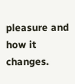pleasure and how it changes.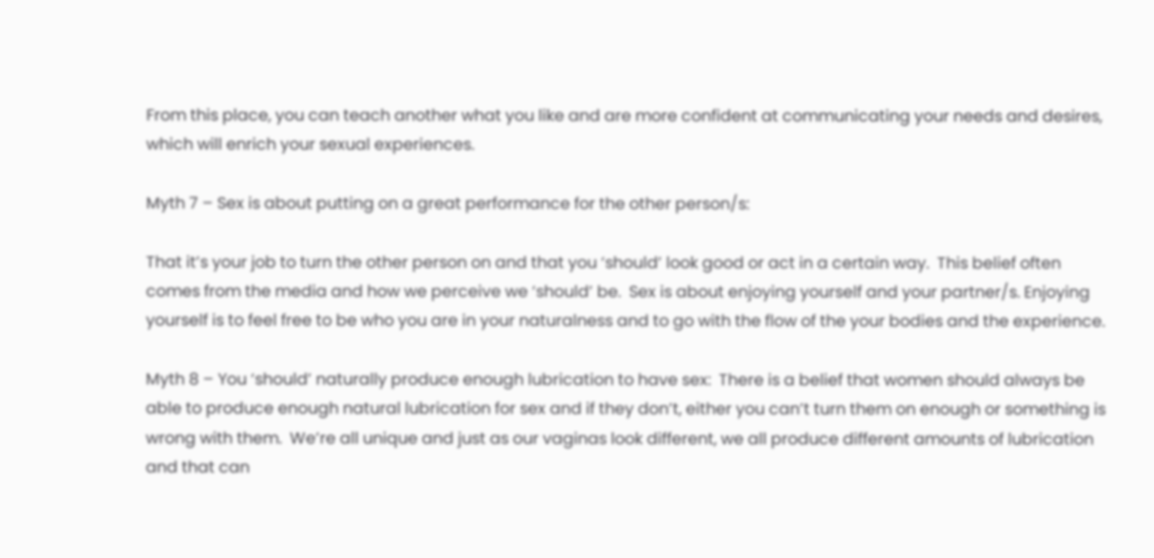From this place, you can teach another what you like and are more confident at communicating your needs and desires, which will enrich your sexual experiences.

Myth 7 – Sex is about putting on a great performance for the other person/s:

That it’s your job to turn the other person on and that you ‘should’ look good or act in a certain way.  This belief often comes from the media and how we perceive we ‘should’ be.  Sex is about enjoying yourself and your partner/s. Enjoying yourself is to feel free to be who you are in your naturalness and to go with the flow of the your bodies and the experience.

Myth 8 – You ‘should’ naturally produce enough lubrication to have sex:  There is a belief that women should always be able to produce enough natural lubrication for sex and if they don’t, either you can’t turn them on enough or something is wrong with them.  We’re all unique and just as our vaginas look different, we all produce different amounts of lubrication and that can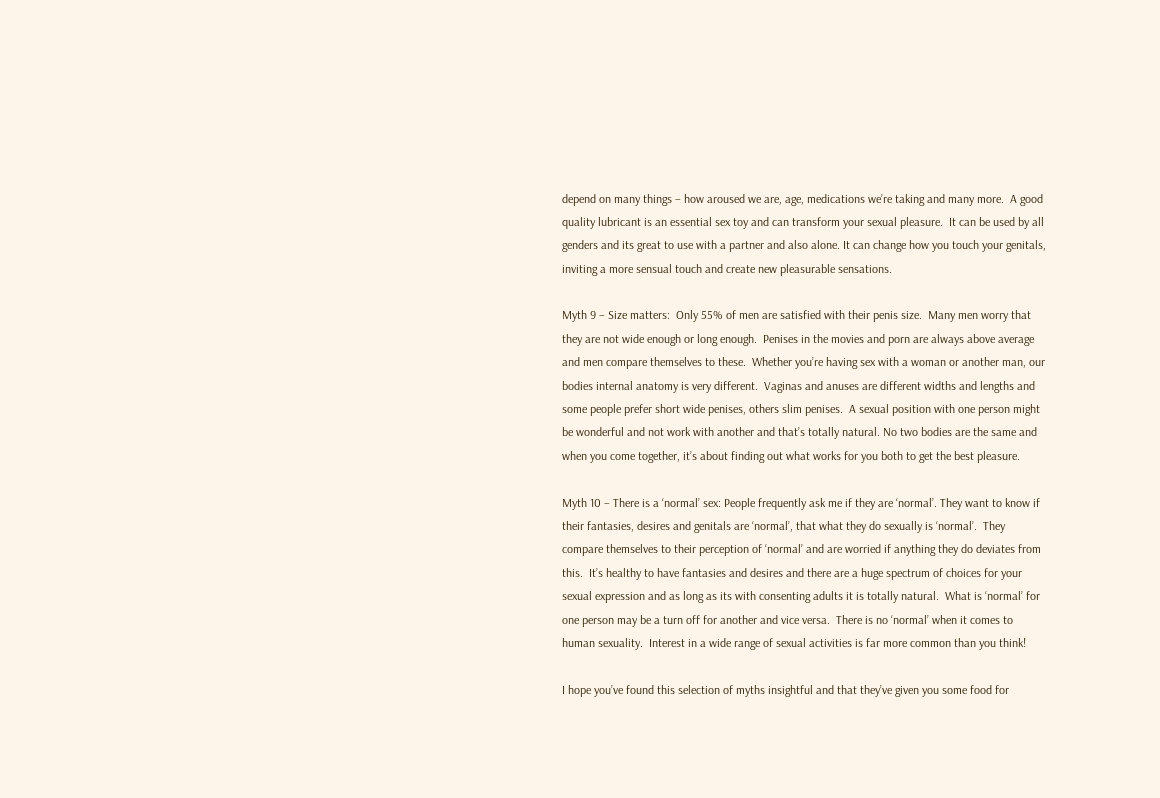depend on many things – how aroused we are, age, medications we’re taking and many more.  A good quality lubricant is an essential sex toy and can transform your sexual pleasure.  It can be used by all genders and its great to use with a partner and also alone. It can change how you touch your genitals, inviting a more sensual touch and create new pleasurable sensations.

Myth 9 – Size matters:  Only 55% of men are satisfied with their penis size.  Many men worry that they are not wide enough or long enough.  Penises in the movies and porn are always above average and men compare themselves to these.  Whether you’re having sex with a woman or another man, our bodies internal anatomy is very different.  Vaginas and anuses are different widths and lengths and some people prefer short wide penises, others slim penises.  A sexual position with one person might be wonderful and not work with another and that’s totally natural. No two bodies are the same and when you come together, it’s about finding out what works for you both to get the best pleasure.

Myth 10 – There is a ‘normal’ sex: People frequently ask me if they are ‘normal’. They want to know if their fantasies, desires and genitals are ‘normal’, that what they do sexually is ‘normal’.  They compare themselves to their perception of ‘normal’ and are worried if anything they do deviates from this.  It’s healthy to have fantasies and desires and there are a huge spectrum of choices for your sexual expression and as long as its with consenting adults it is totally natural.  What is ‘normal’ for one person may be a turn off for another and vice versa.  There is no ‘normal’ when it comes to human sexuality.  Interest in a wide range of sexual activities is far more common than you think!

I hope you’ve found this selection of myths insightful and that they’ve given you some food for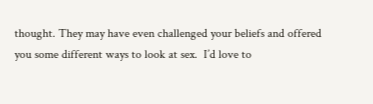thought. They may have even challenged your beliefs and offered you some different ways to look at sex.  I’d love to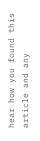hear how you found this article and any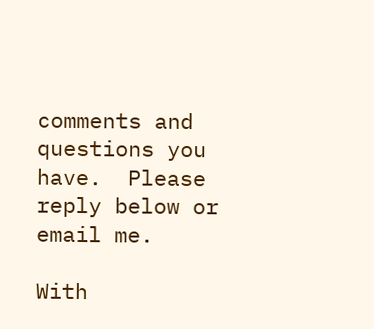comments and questions you have.  Please reply below or email me.

With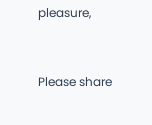pleasure,



Please share